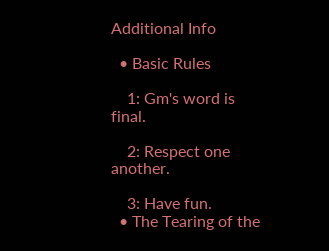Additional Info

  • Basic Rules

    1: Gm's word is final.

    2: Respect one another.

    3: Have fun.
  • The Tearing of the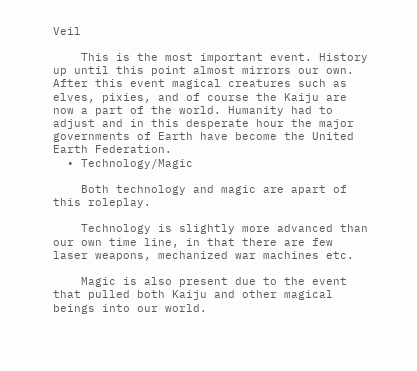Veil

    This is the most important event. History up until this point almost mirrors our own. After this event magical creatures such as elves, pixies, and of course the Kaiju are now a part of the world. Humanity had to adjust and in this desperate hour the major governments of Earth have become the United Earth Federation.
  • Technology/Magic

    Both technology and magic are apart of this roleplay.

    Technology is slightly more advanced than our own time line, in that there are few laser weapons, mechanized war machines etc.

    Magic is also present due to the event that pulled both Kaiju and other magical beings into our world.